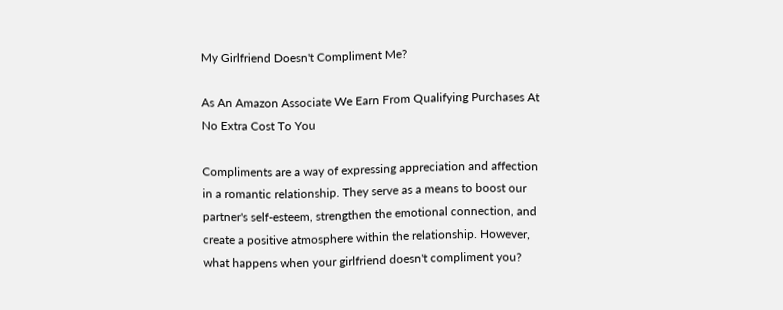My Girlfriend Doesn't Compliment Me?

As An Amazon Associate We Earn From Qualifying Purchases At No Extra Cost To You

Compliments are a way of expressing appreciation and affection in a romantic relationship. They serve as a means to boost our partner's self-esteem, strengthen the emotional connection, and create a positive atmosphere within the relationship. However, what happens when your girlfriend doesn't compliment you?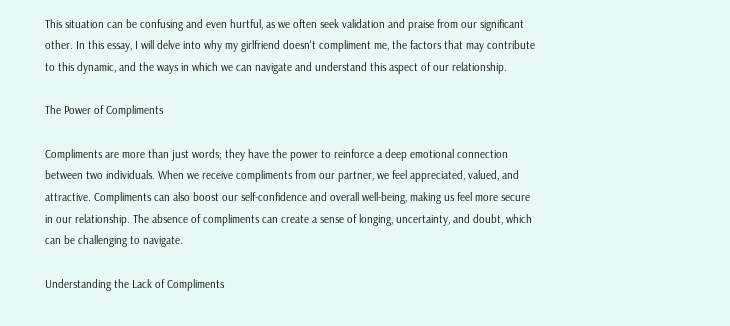This situation can be confusing and even hurtful, as we often seek validation and praise from our significant other. In this essay, I will delve into why my girlfriend doesn't compliment me, the factors that may contribute to this dynamic, and the ways in which we can navigate and understand this aspect of our relationship.

The Power of Compliments

Compliments are more than just words; they have the power to reinforce a deep emotional connection between two individuals. When we receive compliments from our partner, we feel appreciated, valued, and attractive. Compliments can also boost our self-confidence and overall well-being, making us feel more secure in our relationship. The absence of compliments can create a sense of longing, uncertainty, and doubt, which can be challenging to navigate.

Understanding the Lack of Compliments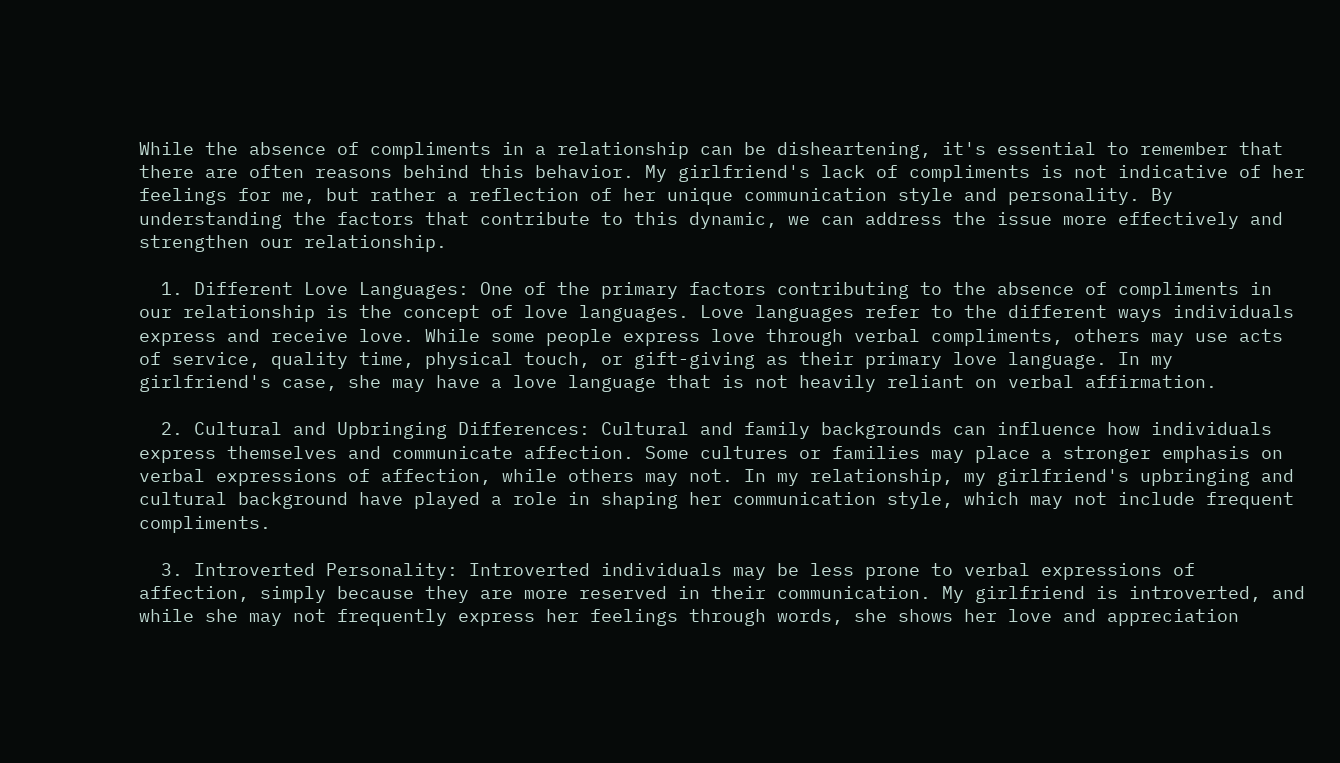While the absence of compliments in a relationship can be disheartening, it's essential to remember that there are often reasons behind this behavior. My girlfriend's lack of compliments is not indicative of her feelings for me, but rather a reflection of her unique communication style and personality. By understanding the factors that contribute to this dynamic, we can address the issue more effectively and strengthen our relationship.

  1. Different Love Languages: One of the primary factors contributing to the absence of compliments in our relationship is the concept of love languages. Love languages refer to the different ways individuals express and receive love. While some people express love through verbal compliments, others may use acts of service, quality time, physical touch, or gift-giving as their primary love language. In my girlfriend's case, she may have a love language that is not heavily reliant on verbal affirmation.

  2. Cultural and Upbringing Differences: Cultural and family backgrounds can influence how individuals express themselves and communicate affection. Some cultures or families may place a stronger emphasis on verbal expressions of affection, while others may not. In my relationship, my girlfriend's upbringing and cultural background have played a role in shaping her communication style, which may not include frequent compliments.

  3. Introverted Personality: Introverted individuals may be less prone to verbal expressions of affection, simply because they are more reserved in their communication. My girlfriend is introverted, and while she may not frequently express her feelings through words, she shows her love and appreciation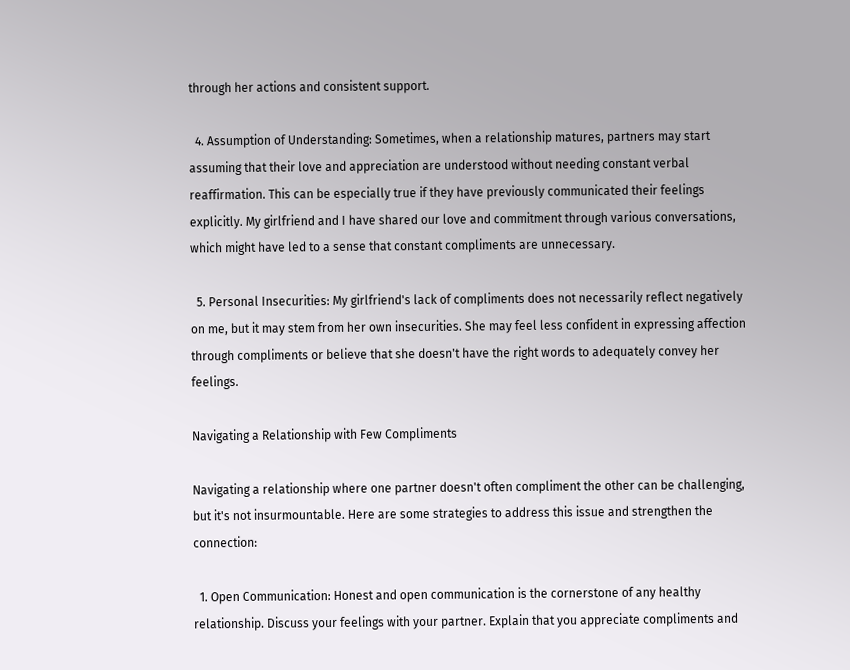through her actions and consistent support.

  4. Assumption of Understanding: Sometimes, when a relationship matures, partners may start assuming that their love and appreciation are understood without needing constant verbal reaffirmation. This can be especially true if they have previously communicated their feelings explicitly. My girlfriend and I have shared our love and commitment through various conversations, which might have led to a sense that constant compliments are unnecessary.

  5. Personal Insecurities: My girlfriend's lack of compliments does not necessarily reflect negatively on me, but it may stem from her own insecurities. She may feel less confident in expressing affection through compliments or believe that she doesn't have the right words to adequately convey her feelings.

Navigating a Relationship with Few Compliments

Navigating a relationship where one partner doesn't often compliment the other can be challenging, but it's not insurmountable. Here are some strategies to address this issue and strengthen the connection:

  1. Open Communication: Honest and open communication is the cornerstone of any healthy relationship. Discuss your feelings with your partner. Explain that you appreciate compliments and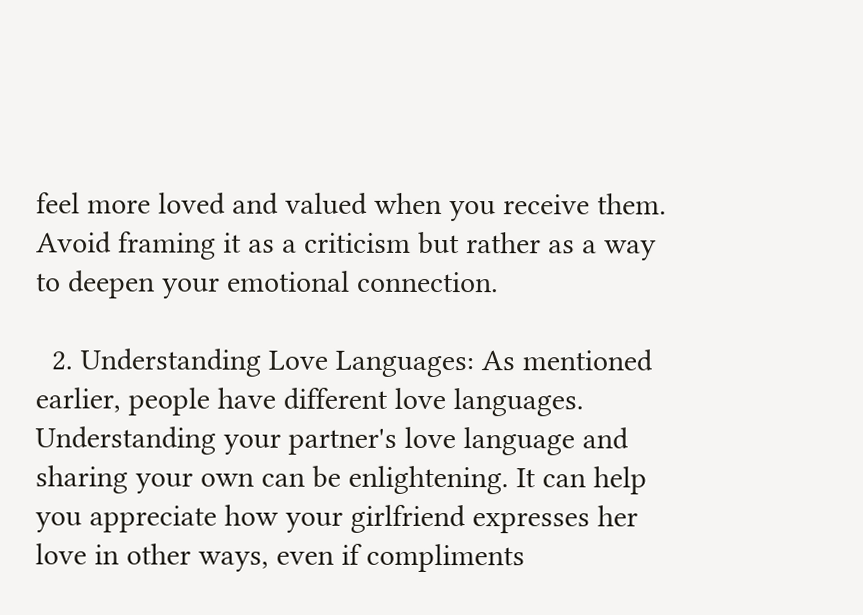feel more loved and valued when you receive them. Avoid framing it as a criticism but rather as a way to deepen your emotional connection.

  2. Understanding Love Languages: As mentioned earlier, people have different love languages. Understanding your partner's love language and sharing your own can be enlightening. It can help you appreciate how your girlfriend expresses her love in other ways, even if compliments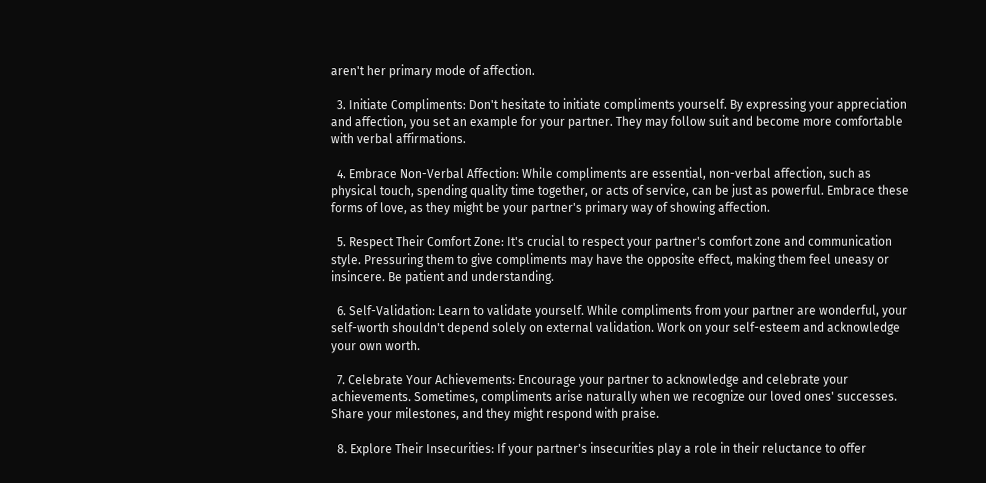aren't her primary mode of affection.

  3. Initiate Compliments: Don't hesitate to initiate compliments yourself. By expressing your appreciation and affection, you set an example for your partner. They may follow suit and become more comfortable with verbal affirmations.

  4. Embrace Non-Verbal Affection: While compliments are essential, non-verbal affection, such as physical touch, spending quality time together, or acts of service, can be just as powerful. Embrace these forms of love, as they might be your partner's primary way of showing affection.

  5. Respect Their Comfort Zone: It's crucial to respect your partner's comfort zone and communication style. Pressuring them to give compliments may have the opposite effect, making them feel uneasy or insincere. Be patient and understanding.

  6. Self-Validation: Learn to validate yourself. While compliments from your partner are wonderful, your self-worth shouldn't depend solely on external validation. Work on your self-esteem and acknowledge your own worth.

  7. Celebrate Your Achievements: Encourage your partner to acknowledge and celebrate your achievements. Sometimes, compliments arise naturally when we recognize our loved ones' successes. Share your milestones, and they might respond with praise.

  8. Explore Their Insecurities: If your partner's insecurities play a role in their reluctance to offer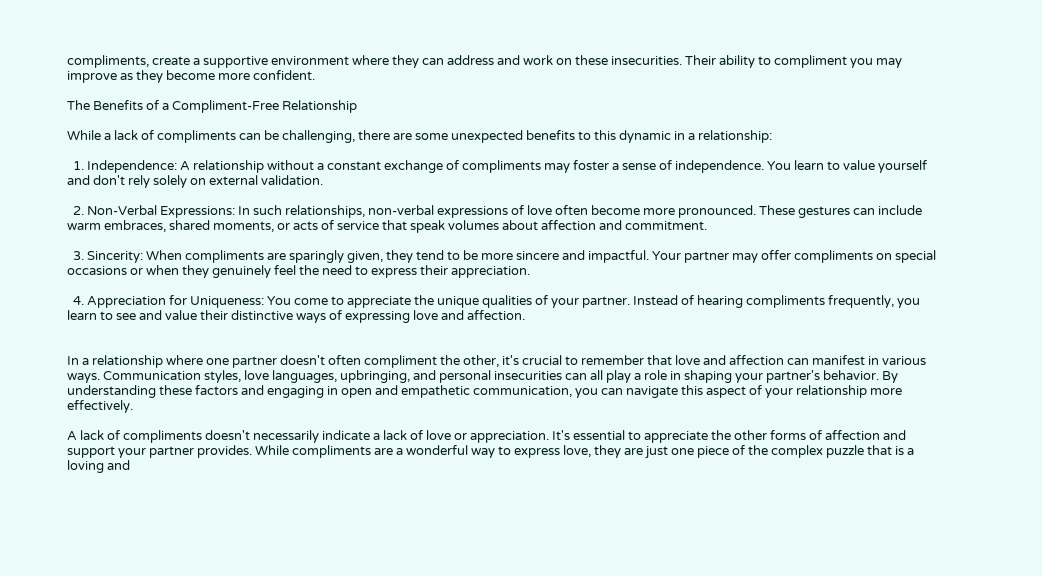compliments, create a supportive environment where they can address and work on these insecurities. Their ability to compliment you may improve as they become more confident.

The Benefits of a Compliment-Free Relationship

While a lack of compliments can be challenging, there are some unexpected benefits to this dynamic in a relationship:

  1. Independence: A relationship without a constant exchange of compliments may foster a sense of independence. You learn to value yourself and don't rely solely on external validation.

  2. Non-Verbal Expressions: In such relationships, non-verbal expressions of love often become more pronounced. These gestures can include warm embraces, shared moments, or acts of service that speak volumes about affection and commitment.

  3. Sincerity: When compliments are sparingly given, they tend to be more sincere and impactful. Your partner may offer compliments on special occasions or when they genuinely feel the need to express their appreciation.

  4. Appreciation for Uniqueness: You come to appreciate the unique qualities of your partner. Instead of hearing compliments frequently, you learn to see and value their distinctive ways of expressing love and affection.


In a relationship where one partner doesn't often compliment the other, it's crucial to remember that love and affection can manifest in various ways. Communication styles, love languages, upbringing, and personal insecurities can all play a role in shaping your partner's behavior. By understanding these factors and engaging in open and empathetic communication, you can navigate this aspect of your relationship more effectively.

A lack of compliments doesn't necessarily indicate a lack of love or appreciation. It's essential to appreciate the other forms of affection and support your partner provides. While compliments are a wonderful way to express love, they are just one piece of the complex puzzle that is a loving and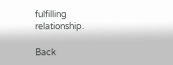fulfilling relationship.

Back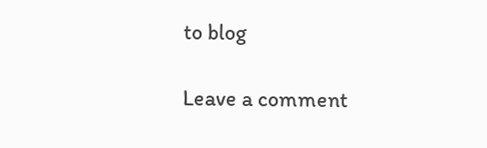to blog

Leave a comment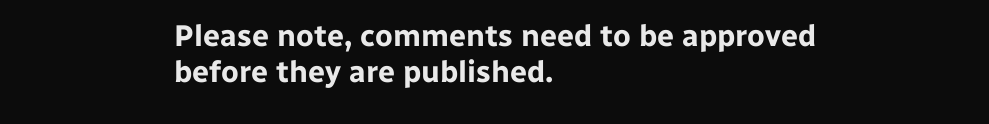Please note, comments need to be approved before they are published.